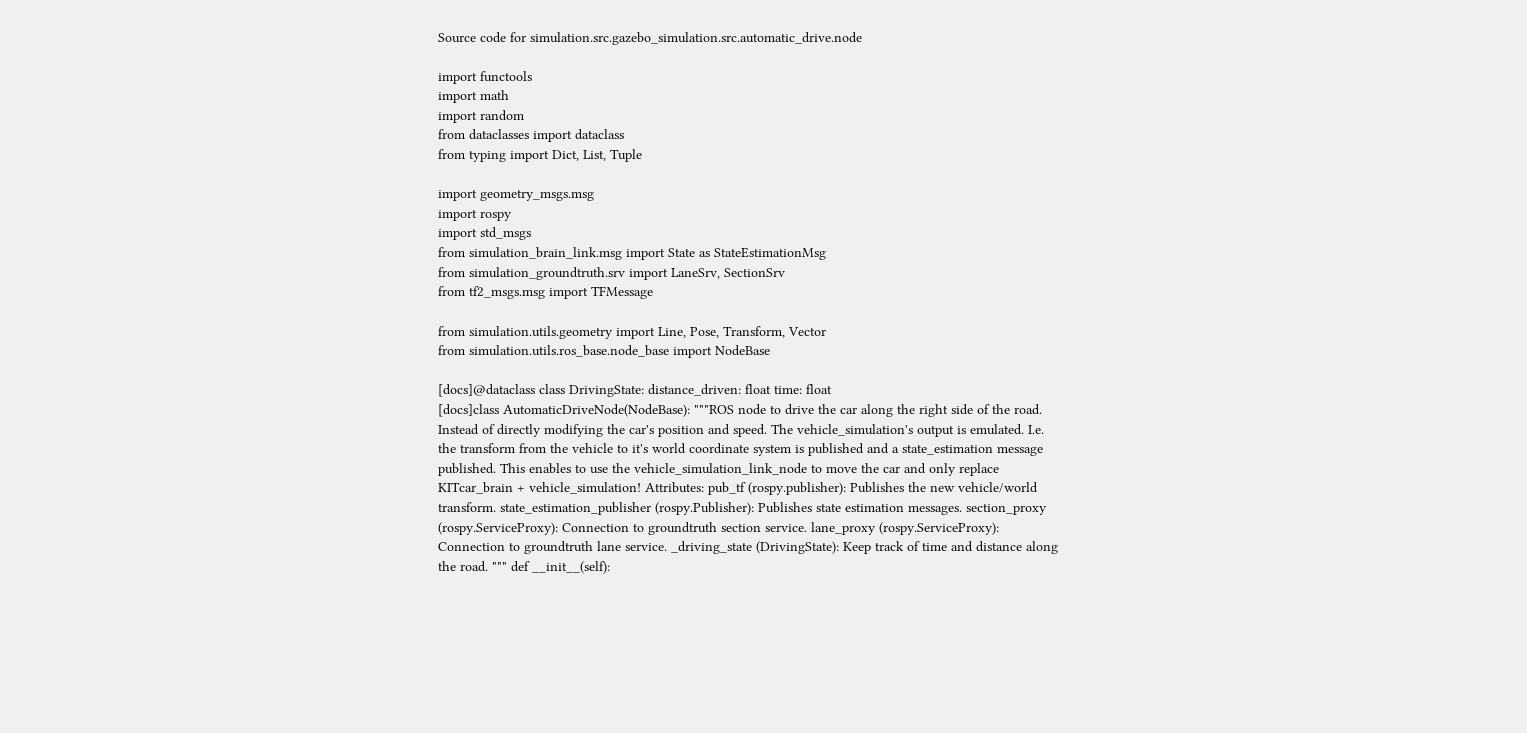Source code for simulation.src.gazebo_simulation.src.automatic_drive.node

import functools
import math
import random
from dataclasses import dataclass
from typing import Dict, List, Tuple

import geometry_msgs.msg
import rospy
import std_msgs
from simulation_brain_link.msg import State as StateEstimationMsg
from simulation_groundtruth.srv import LaneSrv, SectionSrv
from tf2_msgs.msg import TFMessage

from simulation.utils.geometry import Line, Pose, Transform, Vector
from simulation.utils.ros_base.node_base import NodeBase

[docs]@dataclass class DrivingState: distance_driven: float time: float
[docs]class AutomaticDriveNode(NodeBase): """ROS node to drive the car along the right side of the road. Instead of directly modifying the car's position and speed. The vehicle_simulation's output is emulated. I.e. the transform from the vehicle to it's world coordinate system is published and a state_estimation message published. This enables to use the vehicle_simulation_link_node to move the car and only replace KITcar_brain + vehicle_simulation! Attributes: pub_tf (rospy.publisher): Publishes the new vehicle/world transform. state_estimation_publisher (rospy.Publisher): Publishes state estimation messages. section_proxy (rospy.ServiceProxy): Connection to groundtruth section service. lane_proxy (rospy.ServiceProxy): Connection to groundtruth lane service. _driving_state (DrivingState): Keep track of time and distance along the road. """ def __init__(self):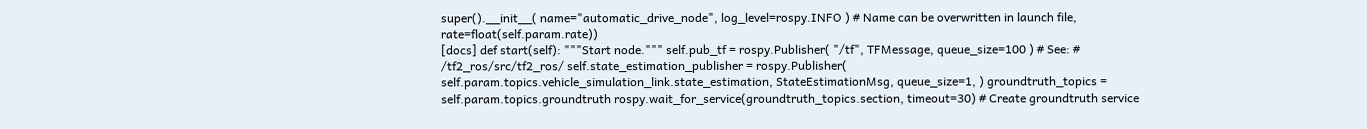super().__init__( name="automatic_drive_node", log_level=rospy.INFO ) # Name can be overwritten in launch file, rate=float(self.param.rate))
[docs] def start(self): """Start node.""" self.pub_tf = rospy.Publisher( "/tf", TFMessage, queue_size=100 ) # See: # /tf2_ros/src/tf2_ros/ self.state_estimation_publisher = rospy.Publisher( self.param.topics.vehicle_simulation_link.state_estimation, StateEstimationMsg, queue_size=1, ) groundtruth_topics = self.param.topics.groundtruth rospy.wait_for_service(groundtruth_topics.section, timeout=30) # Create groundtruth service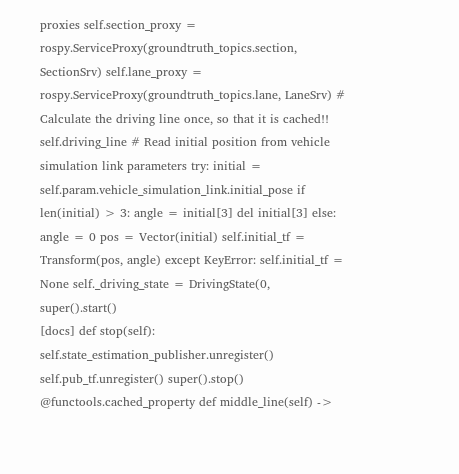proxies self.section_proxy = rospy.ServiceProxy(groundtruth_topics.section, SectionSrv) self.lane_proxy = rospy.ServiceProxy(groundtruth_topics.lane, LaneSrv) # Calculate the driving line once, so that it is cached!! self.driving_line # Read initial position from vehicle simulation link parameters try: initial = self.param.vehicle_simulation_link.initial_pose if len(initial) > 3: angle = initial[3] del initial[3] else: angle = 0 pos = Vector(initial) self.initial_tf = Transform(pos, angle) except KeyError: self.initial_tf = None self._driving_state = DrivingState(0, super().start()
[docs] def stop(self): self.state_estimation_publisher.unregister() self.pub_tf.unregister() super().stop()
@functools.cached_property def middle_line(self) ->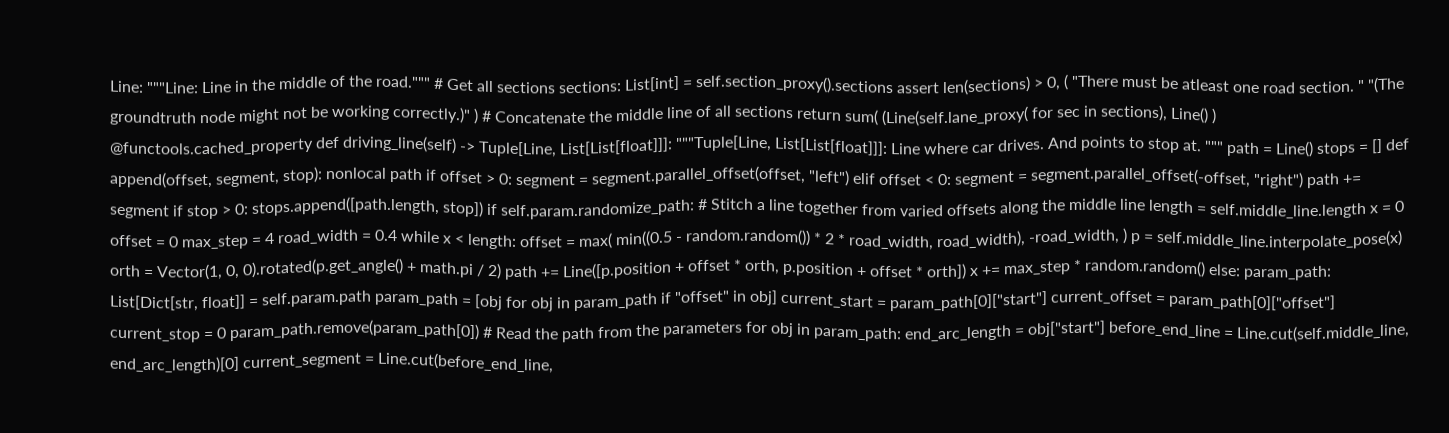Line: """Line: Line in the middle of the road.""" # Get all sections sections: List[int] = self.section_proxy().sections assert len(sections) > 0, ( "There must be atleast one road section. " "(The groundtruth node might not be working correctly.)" ) # Concatenate the middle line of all sections return sum( (Line(self.lane_proxy( for sec in sections), Line() ) @functools.cached_property def driving_line(self) -> Tuple[Line, List[List[float]]]: """Tuple[Line, List[List[float]]]: Line where car drives. And points to stop at. """ path = Line() stops = [] def append(offset, segment, stop): nonlocal path if offset > 0: segment = segment.parallel_offset(offset, "left") elif offset < 0: segment = segment.parallel_offset(-offset, "right") path += segment if stop > 0: stops.append([path.length, stop]) if self.param.randomize_path: # Stitch a line together from varied offsets along the middle line length = self.middle_line.length x = 0 offset = 0 max_step = 4 road_width = 0.4 while x < length: offset = max( min((0.5 - random.random()) * 2 * road_width, road_width), -road_width, ) p = self.middle_line.interpolate_pose(x) orth = Vector(1, 0, 0).rotated(p.get_angle() + math.pi / 2) path += Line([p.position + offset * orth, p.position + offset * orth]) x += max_step * random.random() else: param_path: List[Dict[str, float]] = self.param.path param_path = [obj for obj in param_path if "offset" in obj] current_start = param_path[0]["start"] current_offset = param_path[0]["offset"] current_stop = 0 param_path.remove(param_path[0]) # Read the path from the parameters for obj in param_path: end_arc_length = obj["start"] before_end_line = Line.cut(self.middle_line, end_arc_length)[0] current_segment = Line.cut(before_end_line,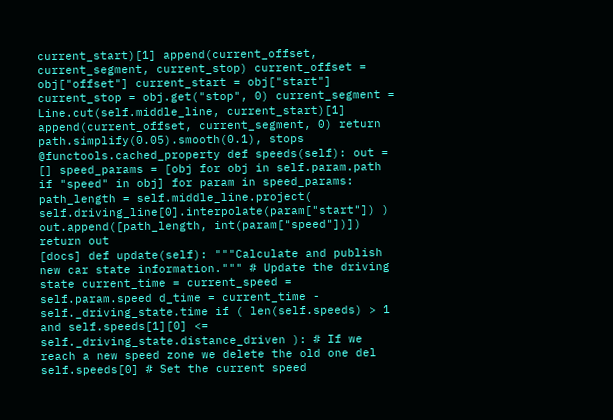current_start)[1] append(current_offset, current_segment, current_stop) current_offset = obj["offset"] current_start = obj["start"] current_stop = obj.get("stop", 0) current_segment = Line.cut(self.middle_line, current_start)[1] append(current_offset, current_segment, 0) return path.simplify(0.05).smooth(0.1), stops @functools.cached_property def speeds(self): out = [] speed_params = [obj for obj in self.param.path if "speed" in obj] for param in speed_params: path_length = self.middle_line.project( self.driving_line[0].interpolate(param["start"]) ) out.append([path_length, int(param["speed"])]) return out
[docs] def update(self): """Calculate and publish new car state information.""" # Update the driving state current_time = current_speed = self.param.speed d_time = current_time - self._driving_state.time if ( len(self.speeds) > 1 and self.speeds[1][0] <= self._driving_state.distance_driven ): # If we reach a new speed zone we delete the old one del self.speeds[0] # Set the current speed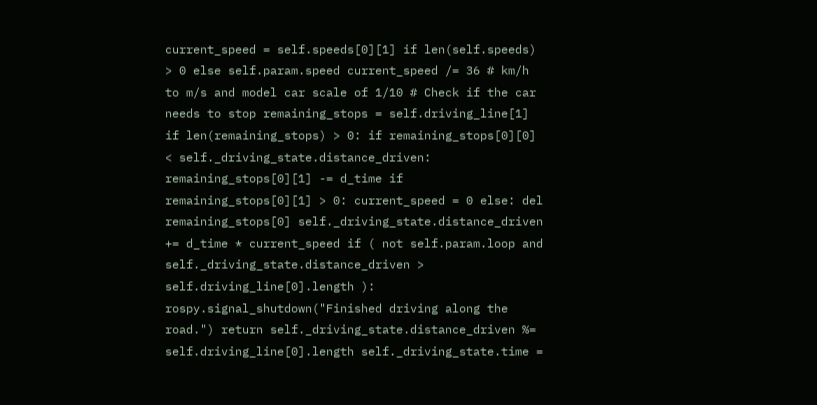current_speed = self.speeds[0][1] if len(self.speeds) > 0 else self.param.speed current_speed /= 36 # km/h to m/s and model car scale of 1/10 # Check if the car needs to stop remaining_stops = self.driving_line[1] if len(remaining_stops) > 0: if remaining_stops[0][0] < self._driving_state.distance_driven: remaining_stops[0][1] -= d_time if remaining_stops[0][1] > 0: current_speed = 0 else: del remaining_stops[0] self._driving_state.distance_driven += d_time * current_speed if ( not self.param.loop and self._driving_state.distance_driven > self.driving_line[0].length ): rospy.signal_shutdown("Finished driving along the road.") return self._driving_state.distance_driven %= self.driving_line[0].length self._driving_state.time =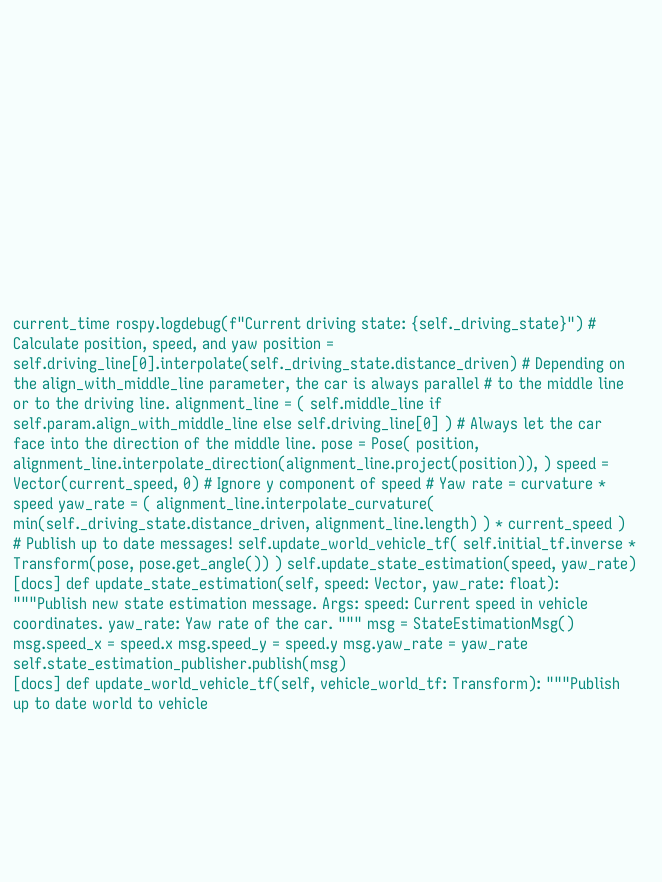current_time rospy.logdebug(f"Current driving state: {self._driving_state}") # Calculate position, speed, and yaw position = self.driving_line[0].interpolate(self._driving_state.distance_driven) # Depending on the align_with_middle_line parameter, the car is always parallel # to the middle line or to the driving line. alignment_line = ( self.middle_line if self.param.align_with_middle_line else self.driving_line[0] ) # Always let the car face into the direction of the middle line. pose = Pose( position, alignment_line.interpolate_direction(alignment_line.project(position)), ) speed = Vector(current_speed, 0) # Ignore y component of speed # Yaw rate = curvature * speed yaw_rate = ( alignment_line.interpolate_curvature( min(self._driving_state.distance_driven, alignment_line.length) ) * current_speed ) # Publish up to date messages! self.update_world_vehicle_tf( self.initial_tf.inverse * Transform(pose, pose.get_angle()) ) self.update_state_estimation(speed, yaw_rate)
[docs] def update_state_estimation(self, speed: Vector, yaw_rate: float): """Publish new state estimation message. Args: speed: Current speed in vehicle coordinates. yaw_rate: Yaw rate of the car. """ msg = StateEstimationMsg() msg.speed_x = speed.x msg.speed_y = speed.y msg.yaw_rate = yaw_rate self.state_estimation_publisher.publish(msg)
[docs] def update_world_vehicle_tf(self, vehicle_world_tf: Transform): """Publish up to date world to vehicle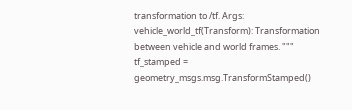transformation to /tf. Args: vehicle_world_tf(Transform): Transformation between vehicle and world frames. """ tf_stamped = geometry_msgs.msg.TransformStamped()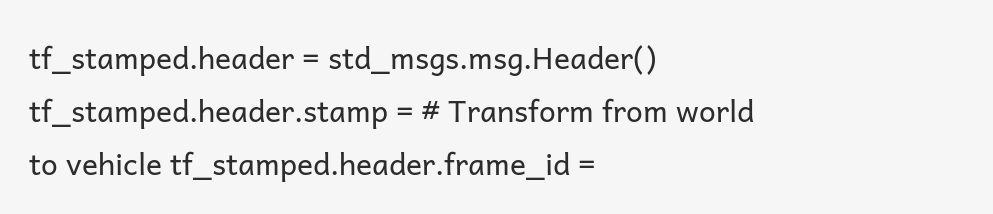tf_stamped.header = std_msgs.msg.Header() tf_stamped.header.stamp = # Transform from world to vehicle tf_stamped.header.frame_id =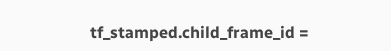tf_stamped.child_frame_id =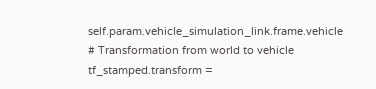self.param.vehicle_simulation_link.frame.vehicle # Transformation from world to vehicle tf_stamped.transform =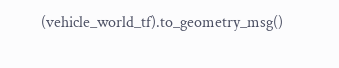(vehicle_world_tf).to_geometry_msg()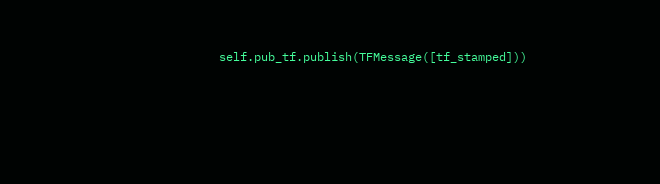self.pub_tf.publish(TFMessage([tf_stamped]))